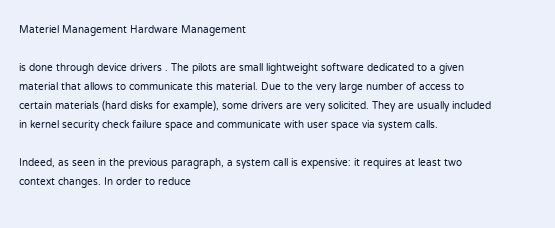Materiel Management Hardware Management

is done through device drivers . The pilots are small lightweight software dedicated to a given material that allows to communicate this material. Due to the very large number of access to certain materials (hard disks for example), some drivers are very solicited. They are usually included in kernel security check failure space and communicate with user space via system calls.

Indeed, as seen in the previous paragraph, a system call is expensive: it requires at least two context changes. In order to reduce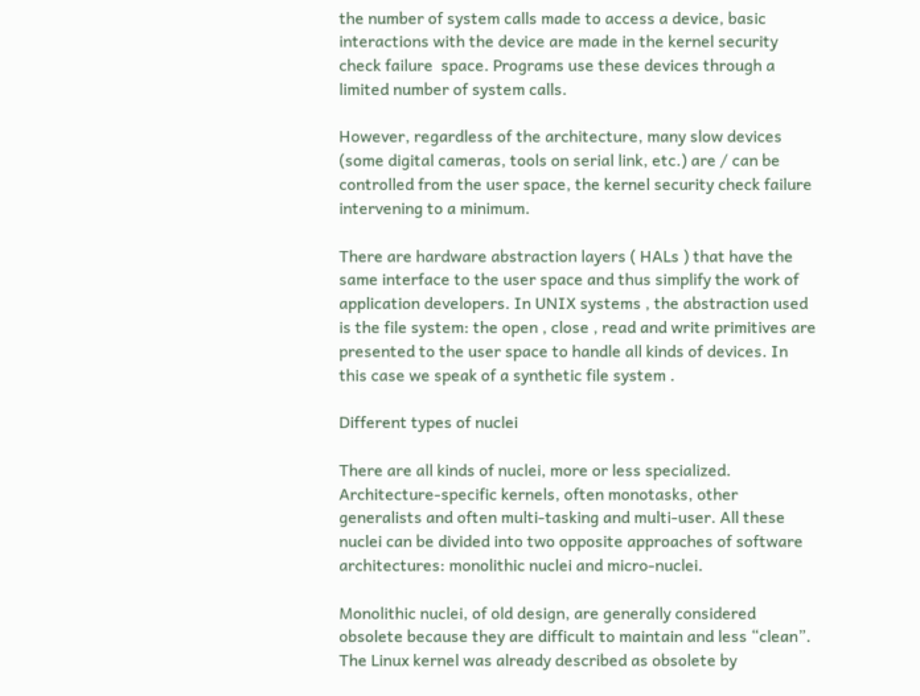the number of system calls made to access a device, basic interactions with the device are made in the kernel security check failure  space. Programs use these devices through a limited number of system calls.

However, regardless of the architecture, many slow devices (some digital cameras, tools on serial link, etc.) are / can be controlled from the user space, the kernel security check failure  intervening to a minimum.

There are hardware abstraction layers ( HALs ) that have the same interface to the user space and thus simplify the work of application developers. In UNIX systems , the abstraction used is the file system: the open , close , read and write primitives are presented to the user space to handle all kinds of devices. In this case we speak of a synthetic file system .

Different types of nuclei

There are all kinds of nuclei, more or less specialized. Architecture-specific kernels, often monotasks, other generalists and often multi-tasking and multi-user. All these nuclei can be divided into two opposite approaches of software architectures: monolithic nuclei and micro-nuclei.

Monolithic nuclei, of old design, are generally considered obsolete because they are difficult to maintain and less “clean”. The Linux kernel was already described as obsolete by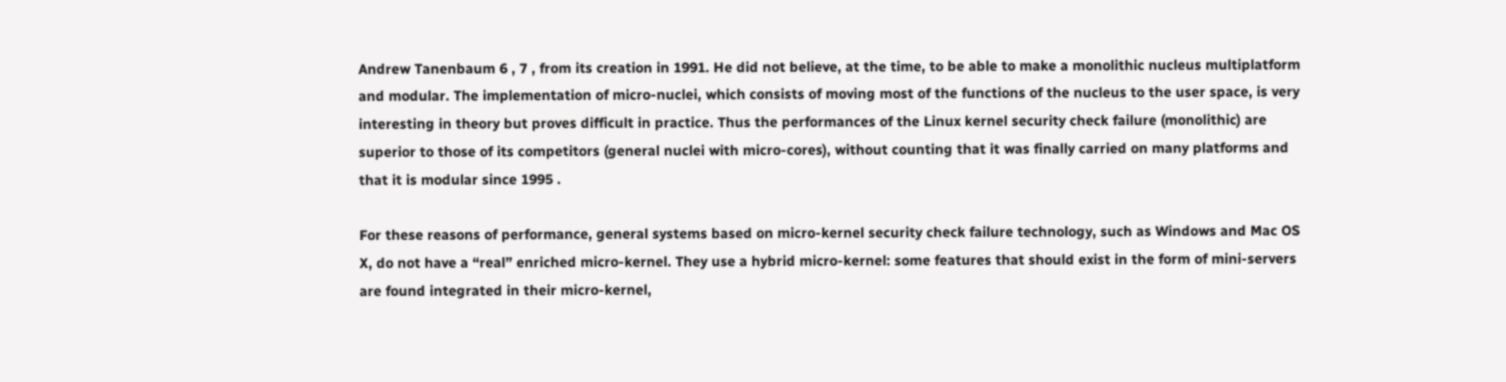Andrew Tanenbaum 6 , 7 , from its creation in 1991. He did not believe, at the time, to be able to make a monolithic nucleus multiplatform and modular. The implementation of micro-nuclei, which consists of moving most of the functions of the nucleus to the user space, is very interesting in theory but proves difficult in practice. Thus the performances of the Linux kernel security check failure (monolithic) are superior to those of its competitors (general nuclei with micro-cores), without counting that it was finally carried on many platforms and that it is modular since 1995 .

For these reasons of performance, general systems based on micro-kernel security check failure technology, such as Windows and Mac OS X, do not have a “real” enriched micro-kernel. They use a hybrid micro-kernel: some features that should exist in the form of mini-servers are found integrated in their micro-kernel,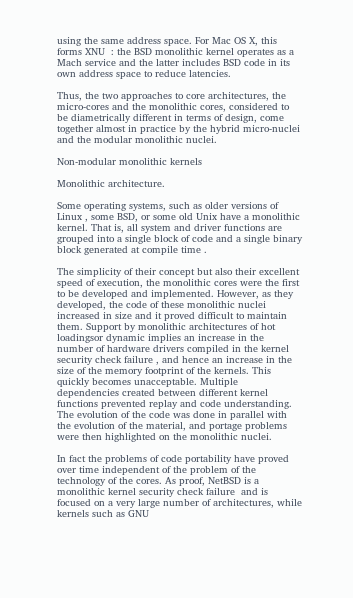using the same address space. For Mac OS X, this forms XNU  : the BSD monolithic kernel operates as a Mach service and the latter includes BSD code in its own address space to reduce latencies.

Thus, the two approaches to core architectures, the micro-cores and the monolithic cores, considered to be diametrically different in terms of design, come together almost in practice by the hybrid micro-nuclei and the modular monolithic nuclei.

Non-modular monolithic kernels

Monolithic architecture.

Some operating systems, such as older versions of Linux , some BSD, or some old Unix have a monolithic kernel. That is, all system and driver functions are grouped into a single block of code and a single binary block generated at compile time .

The simplicity of their concept but also their excellent speed of execution, the monolithic cores were the first to be developed and implemented. However, as they developed, the code of these monolithic nuclei increased in size and it proved difficult to maintain them. Support by monolithic architectures of hot loadingsor dynamic implies an increase in the number of hardware drivers compiled in the kernel security check failure , and hence an increase in the size of the memory footprint of the kernels. This quickly becomes unacceptable. Multiple dependencies created between different kernel functions prevented replay and code understanding. The evolution of the code was done in parallel with the evolution of the material, and portage problems were then highlighted on the monolithic nuclei.

In fact the problems of code portability have proved over time independent of the problem of the technology of the cores. As proof, NetBSD is a monolithic kernel security check failure  and is focused on a very large number of architectures, while kernels such as GNU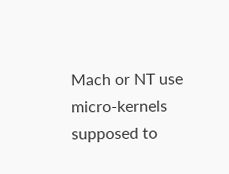Mach or NT use micro-kernels supposed to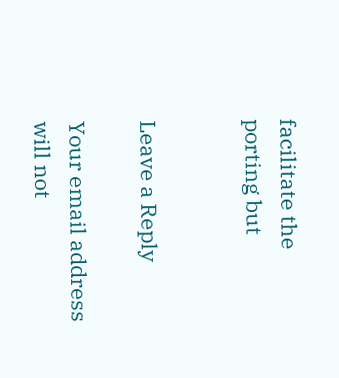facilitate the porting but


Leave a Reply

Your email address will not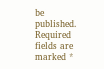be published. Required fields are marked *